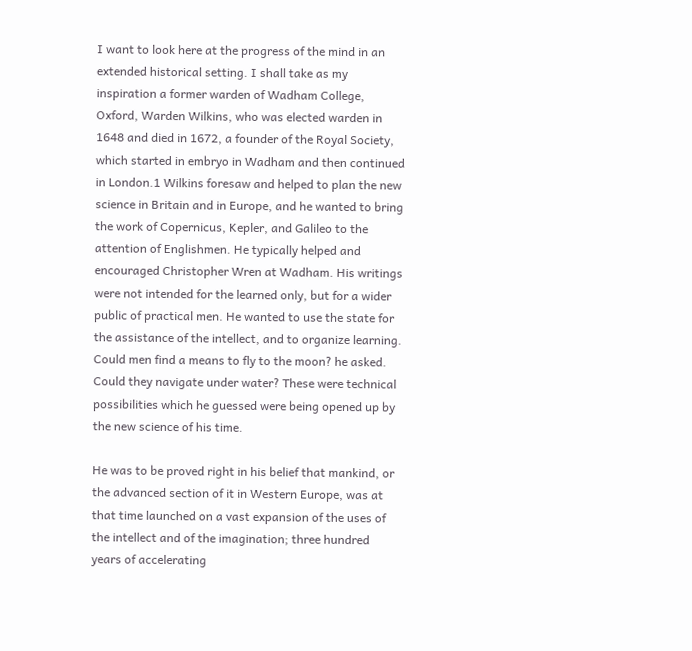I want to look here at the progress of the mind in an extended historical setting. I shall take as my inspiration a former warden of Wadham College, Oxford, Warden Wilkins, who was elected warden in 1648 and died in 1672, a founder of the Royal Society, which started in embryo in Wadham and then continued in London.1 Wilkins foresaw and helped to plan the new science in Britain and in Europe, and he wanted to bring the work of Copernicus, Kepler, and Galileo to the attention of Englishmen. He typically helped and encouraged Christopher Wren at Wadham. His writings were not intended for the learned only, but for a wider public of practical men. He wanted to use the state for the assistance of the intellect, and to organize learning. Could men find a means to fly to the moon? he asked. Could they navigate under water? These were technical possibilities which he guessed were being opened up by the new science of his time.

He was to be proved right in his belief that mankind, or the advanced section of it in Western Europe, was at that time launched on a vast expansion of the uses of the intellect and of the imagination; three hundred years of accelerating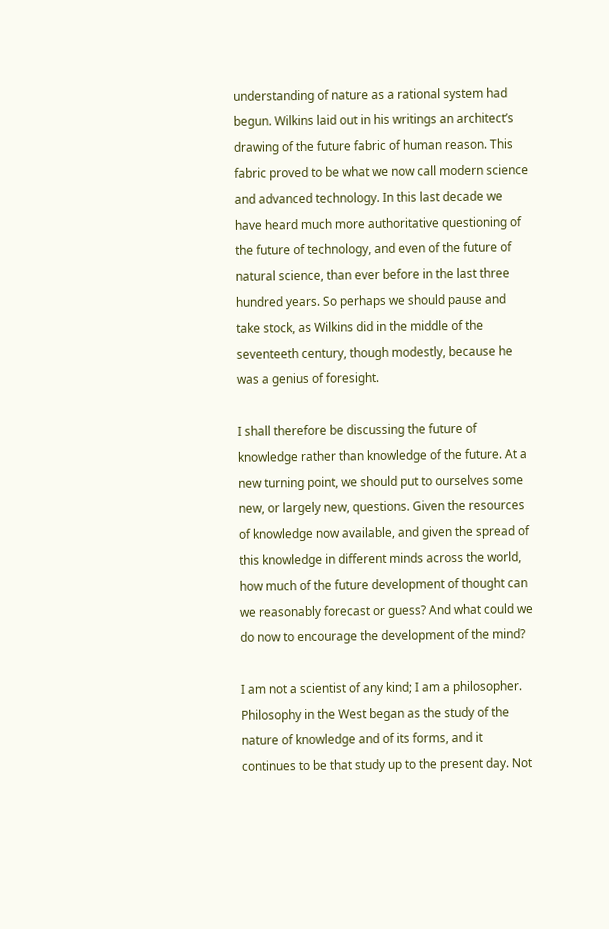understanding of nature as a rational system had begun. Wilkins laid out in his writings an architect’s drawing of the future fabric of human reason. This fabric proved to be what we now call modern science and advanced technology. In this last decade we have heard much more authoritative questioning of the future of technology, and even of the future of natural science, than ever before in the last three hundred years. So perhaps we should pause and take stock, as Wilkins did in the middle of the seventeeth century, though modestly, because he was a genius of foresight.

I shall therefore be discussing the future of knowledge rather than knowledge of the future. At a new turning point, we should put to ourselves some new, or largely new, questions. Given the resources of knowledge now available, and given the spread of this knowledge in different minds across the world, how much of the future development of thought can we reasonably forecast or guess? And what could we do now to encourage the development of the mind?

I am not a scientist of any kind; I am a philosopher. Philosophy in the West began as the study of the nature of knowledge and of its forms, and it continues to be that study up to the present day. Not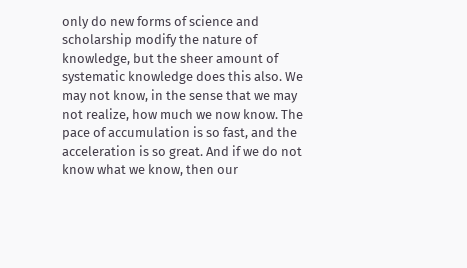only do new forms of science and scholarship modify the nature of knowledge, but the sheer amount of systematic knowledge does this also. We may not know, in the sense that we may not realize, how much we now know. The pace of accumulation is so fast, and the acceleration is so great. And if we do not know what we know, then our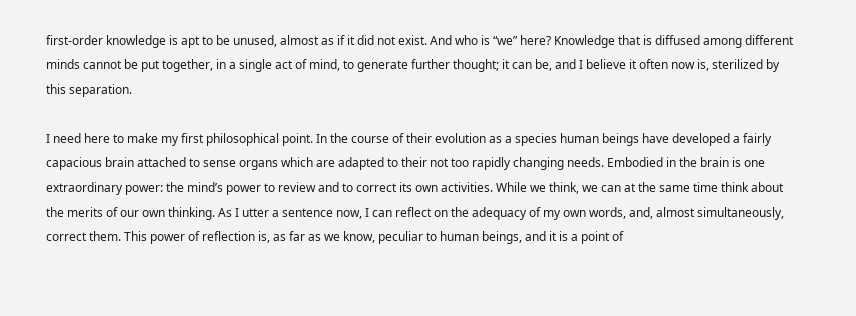first-order knowledge is apt to be unused, almost as if it did not exist. And who is “we” here? Knowledge that is diffused among different minds cannot be put together, in a single act of mind, to generate further thought; it can be, and I believe it often now is, sterilized by this separation.

I need here to make my first philosophical point. In the course of their evolution as a species human beings have developed a fairly capacious brain attached to sense organs which are adapted to their not too rapidly changing needs. Embodied in the brain is one extraordinary power: the mind’s power to review and to correct its own activities. While we think, we can at the same time think about the merits of our own thinking. As I utter a sentence now, I can reflect on the adequacy of my own words, and, almost simultaneously, correct them. This power of reflection is, as far as we know, peculiar to human beings, and it is a point of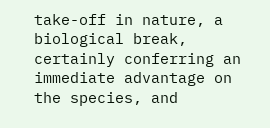take-off in nature, a biological break, certainly conferring an immediate advantage on the species, and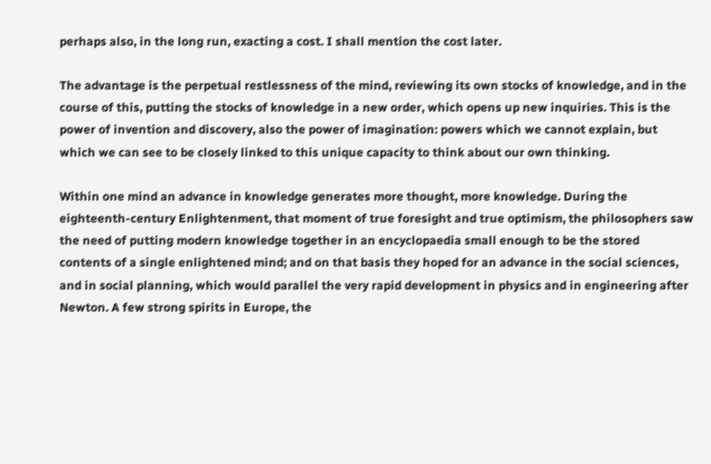perhaps also, in the long run, exacting a cost. I shall mention the cost later.

The advantage is the perpetual restlessness of the mind, reviewing its own stocks of knowledge, and in the course of this, putting the stocks of knowledge in a new order, which opens up new inquiries. This is the power of invention and discovery, also the power of imagination: powers which we cannot explain, but which we can see to be closely linked to this unique capacity to think about our own thinking.

Within one mind an advance in knowledge generates more thought, more knowledge. During the eighteenth-century Enlightenment, that moment of true foresight and true optimism, the philosophers saw the need of putting modern knowledge together in an encyclopaedia small enough to be the stored contents of a single enlightened mind; and on that basis they hoped for an advance in the social sciences, and in social planning, which would parallel the very rapid development in physics and in engineering after Newton. A few strong spirits in Europe, the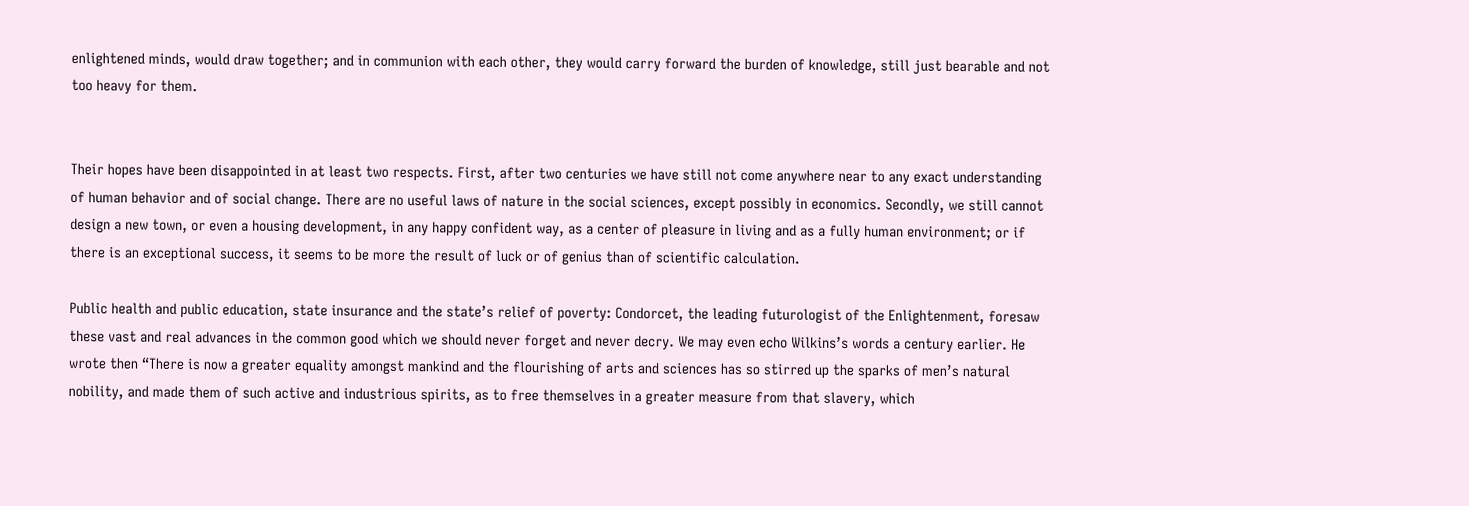enlightened minds, would draw together; and in communion with each other, they would carry forward the burden of knowledge, still just bearable and not too heavy for them.


Their hopes have been disappointed in at least two respects. First, after two centuries we have still not come anywhere near to any exact understanding of human behavior and of social change. There are no useful laws of nature in the social sciences, except possibly in economics. Secondly, we still cannot design a new town, or even a housing development, in any happy confident way, as a center of pleasure in living and as a fully human environment; or if there is an exceptional success, it seems to be more the result of luck or of genius than of scientific calculation.

Public health and public education, state insurance and the state’s relief of poverty: Condorcet, the leading futurologist of the Enlightenment, foresaw these vast and real advances in the common good which we should never forget and never decry. We may even echo Wilkins’s words a century earlier. He wrote then “There is now a greater equality amongst mankind and the flourishing of arts and sciences has so stirred up the sparks of men’s natural nobility, and made them of such active and industrious spirits, as to free themselves in a greater measure from that slavery, which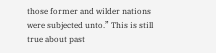those former and wilder nations were subjected unto.” This is still true about past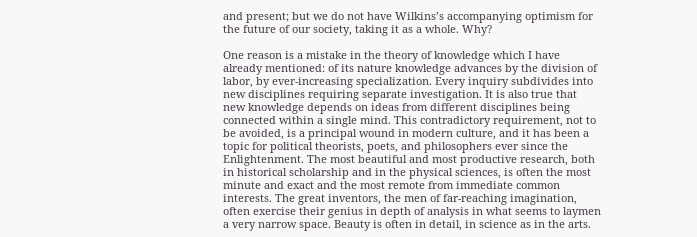and present; but we do not have Wilkins’s accompanying optimism for the future of our society, taking it as a whole. Why?

One reason is a mistake in the theory of knowledge which I have already mentioned: of its nature knowledge advances by the division of labor, by ever-increasing specialization. Every inquiry subdivides into new disciplines requiring separate investigation. It is also true that new knowledge depends on ideas from different disciplines being connected within a single mind. This contradictory requirement, not to be avoided, is a principal wound in modern culture, and it has been a topic for political theorists, poets, and philosophers ever since the Enlightenment. The most beautiful and most productive research, both in historical scholarship and in the physical sciences, is often the most minute and exact and the most remote from immediate common interests. The great inventors, the men of far-reaching imagination, often exercise their genius in depth of analysis in what seems to laymen a very narrow space. Beauty is often in detail, in science as in the arts.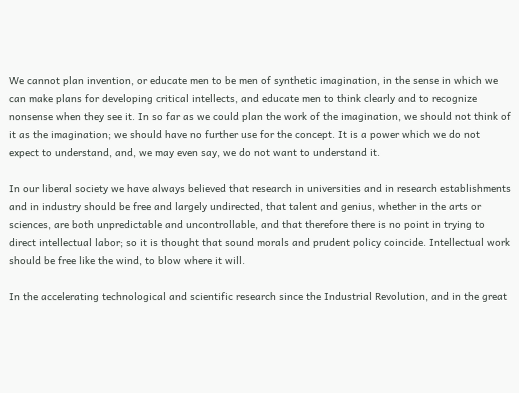We cannot plan invention, or educate men to be men of synthetic imagination, in the sense in which we can make plans for developing critical intellects, and educate men to think clearly and to recognize nonsense when they see it. In so far as we could plan the work of the imagination, we should not think of it as the imagination; we should have no further use for the concept. It is a power which we do not expect to understand, and, we may even say, we do not want to understand it.

In our liberal society we have always believed that research in universities and in research establishments and in industry should be free and largely undirected, that talent and genius, whether in the arts or sciences, are both unpredictable and uncontrollable, and that therefore there is no point in trying to direct intellectual labor; so it is thought that sound morals and prudent policy coincide. Intellectual work should be free like the wind, to blow where it will.

In the accelerating technological and scientific research since the Industrial Revolution, and in the great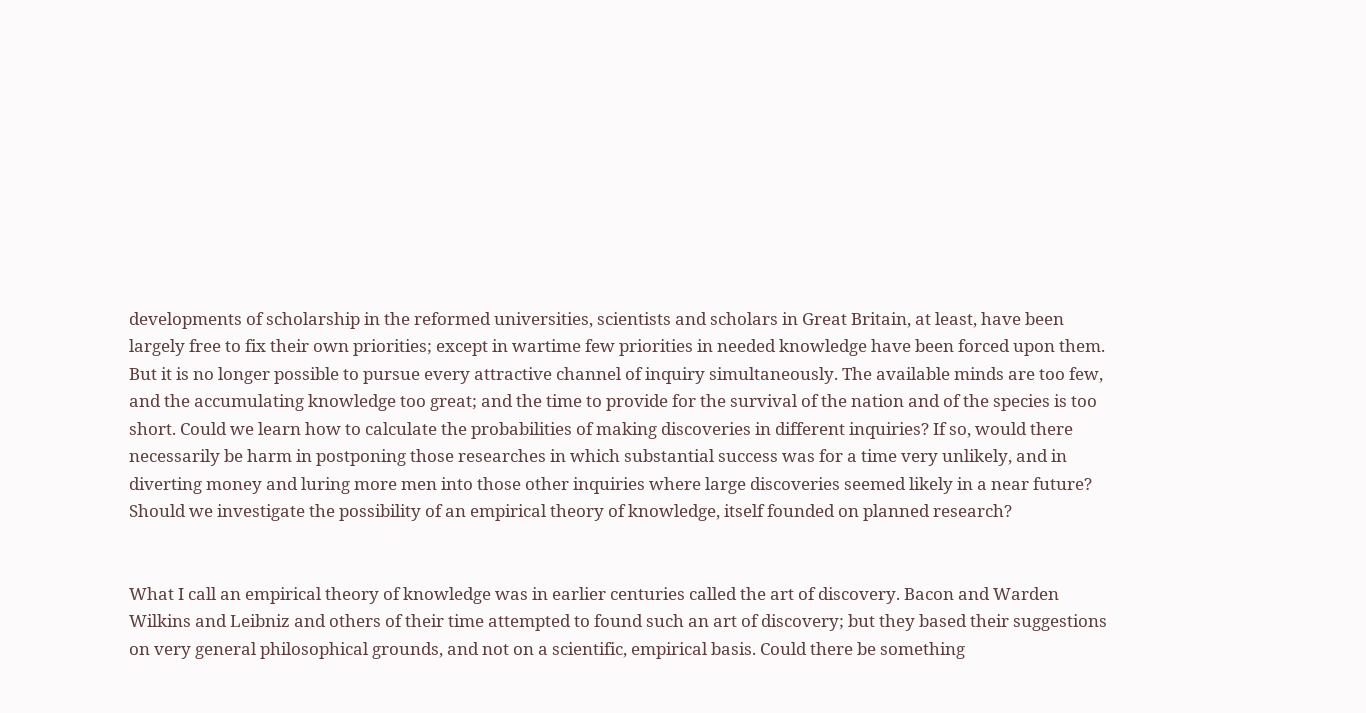developments of scholarship in the reformed universities, scientists and scholars in Great Britain, at least, have been largely free to fix their own priorities; except in wartime few priorities in needed knowledge have been forced upon them. But it is no longer possible to pursue every attractive channel of inquiry simultaneously. The available minds are too few, and the accumulating knowledge too great; and the time to provide for the survival of the nation and of the species is too short. Could we learn how to calculate the probabilities of making discoveries in different inquiries? If so, would there necessarily be harm in postponing those researches in which substantial success was for a time very unlikely, and in diverting money and luring more men into those other inquiries where large discoveries seemed likely in a near future? Should we investigate the possibility of an empirical theory of knowledge, itself founded on planned research?


What I call an empirical theory of knowledge was in earlier centuries called the art of discovery. Bacon and Warden Wilkins and Leibniz and others of their time attempted to found such an art of discovery; but they based their suggestions on very general philosophical grounds, and not on a scientific, empirical basis. Could there be something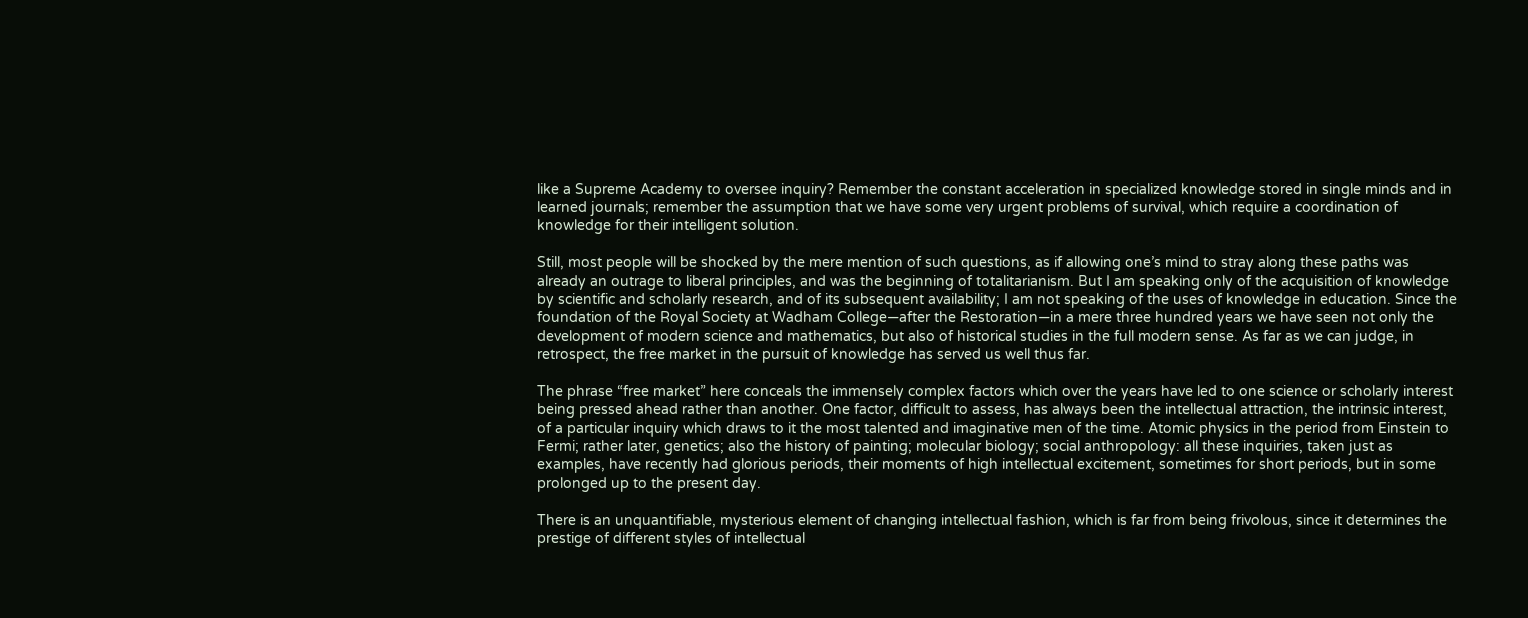like a Supreme Academy to oversee inquiry? Remember the constant acceleration in specialized knowledge stored in single minds and in learned journals; remember the assumption that we have some very urgent problems of survival, which require a coordination of knowledge for their intelligent solution.

Still, most people will be shocked by the mere mention of such questions, as if allowing one’s mind to stray along these paths was already an outrage to liberal principles, and was the beginning of totalitarianism. But I am speaking only of the acquisition of knowledge by scientific and scholarly research, and of its subsequent availability; I am not speaking of the uses of knowledge in education. Since the foundation of the Royal Society at Wadham College—after the Restoration—in a mere three hundred years we have seen not only the development of modern science and mathematics, but also of historical studies in the full modern sense. As far as we can judge, in retrospect, the free market in the pursuit of knowledge has served us well thus far.

The phrase “free market” here conceals the immensely complex factors which over the years have led to one science or scholarly interest being pressed ahead rather than another. One factor, difficult to assess, has always been the intellectual attraction, the intrinsic interest, of a particular inquiry which draws to it the most talented and imaginative men of the time. Atomic physics in the period from Einstein to Fermi; rather later, genetics; also the history of painting; molecular biology; social anthropology: all these inquiries, taken just as examples, have recently had glorious periods, their moments of high intellectual excitement, sometimes for short periods, but in some prolonged up to the present day.

There is an unquantifiable, mysterious element of changing intellectual fashion, which is far from being frivolous, since it determines the prestige of different styles of intellectual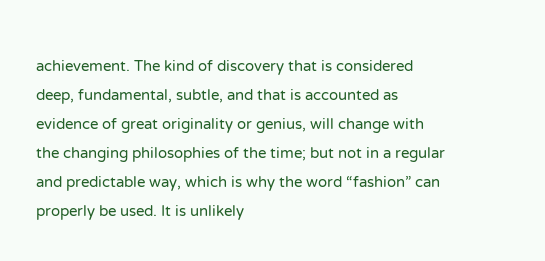achievement. The kind of discovery that is considered deep, fundamental, subtle, and that is accounted as evidence of great originality or genius, will change with the changing philosophies of the time; but not in a regular and predictable way, which is why the word “fashion” can properly be used. It is unlikely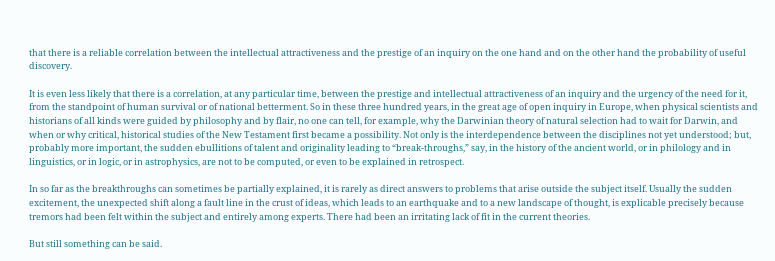that there is a reliable correlation between the intellectual attractiveness and the prestige of an inquiry on the one hand and on the other hand the probability of useful discovery.

It is even less likely that there is a correlation, at any particular time, between the prestige and intellectual attractiveness of an inquiry and the urgency of the need for it, from the standpoint of human survival or of national betterment. So in these three hundred years, in the great age of open inquiry in Europe, when physical scientists and historians of all kinds were guided by philosophy and by flair, no one can tell, for example, why the Darwinian theory of natural selection had to wait for Darwin, and when or why critical, historical studies of the New Testament first became a possibility. Not only is the interdependence between the disciplines not yet understood; but, probably more important, the sudden ebullitions of talent and originality leading to “break-throughs,” say, in the history of the ancient world, or in philology and in linguistics, or in logic, or in astrophysics, are not to be computed, or even to be explained in retrospect.

In so far as the breakthroughs can sometimes be partially explained, it is rarely as direct answers to problems that arise outside the subject itself. Usually the sudden excitement, the unexpected shift along a fault line in the crust of ideas, which leads to an earthquake and to a new landscape of thought, is explicable precisely because tremors had been felt within the subject and entirely among experts. There had been an irritating lack of fit in the current theories.

But still something can be said.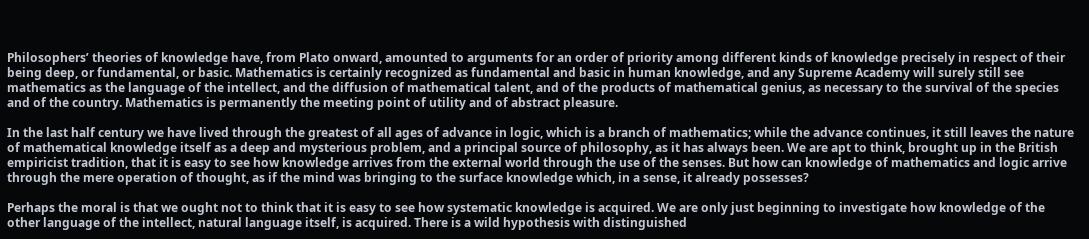Philosophers’ theories of knowledge have, from Plato onward, amounted to arguments for an order of priority among different kinds of knowledge precisely in respect of their being deep, or fundamental, or basic. Mathematics is certainly recognized as fundamental and basic in human knowledge, and any Supreme Academy will surely still see mathematics as the language of the intellect, and the diffusion of mathematical talent, and of the products of mathematical genius, as necessary to the survival of the species and of the country. Mathematics is permanently the meeting point of utility and of abstract pleasure.

In the last half century we have lived through the greatest of all ages of advance in logic, which is a branch of mathematics; while the advance continues, it still leaves the nature of mathematical knowledge itself as a deep and mysterious problem, and a principal source of philosophy, as it has always been. We are apt to think, brought up in the British empiricist tradition, that it is easy to see how knowledge arrives from the external world through the use of the senses. But how can knowledge of mathematics and logic arrive through the mere operation of thought, as if the mind was bringing to the surface knowledge which, in a sense, it already possesses?

Perhaps the moral is that we ought not to think that it is easy to see how systematic knowledge is acquired. We are only just beginning to investigate how knowledge of the other language of the intellect, natural language itself, is acquired. There is a wild hypothesis with distinguished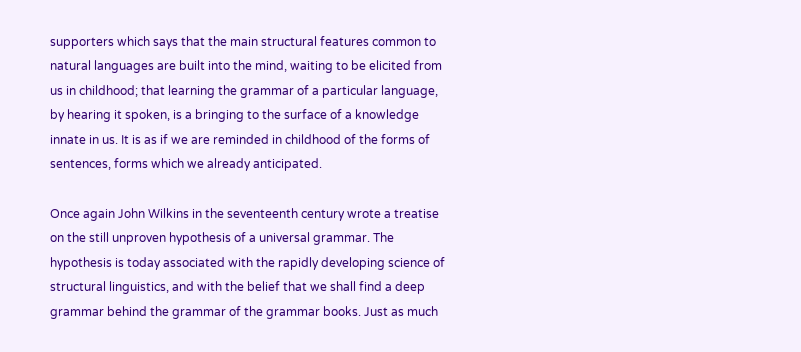supporters which says that the main structural features common to natural languages are built into the mind, waiting to be elicited from us in childhood; that learning the grammar of a particular language, by hearing it spoken, is a bringing to the surface of a knowledge innate in us. It is as if we are reminded in childhood of the forms of sentences, forms which we already anticipated.

Once again John Wilkins in the seventeenth century wrote a treatise on the still unproven hypothesis of a universal grammar. The hypothesis is today associated with the rapidly developing science of structural linguistics, and with the belief that we shall find a deep grammar behind the grammar of the grammar books. Just as much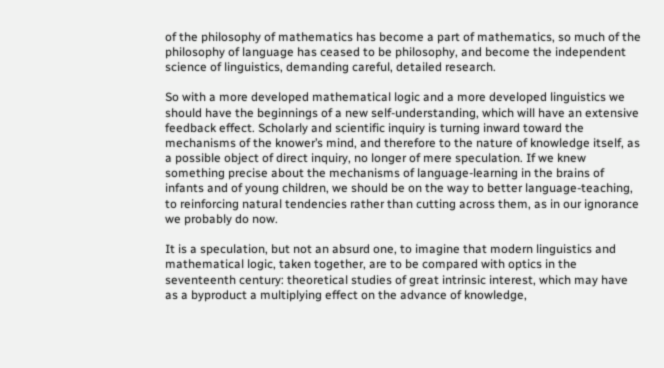of the philosophy of mathematics has become a part of mathematics, so much of the philosophy of language has ceased to be philosophy, and become the independent science of linguistics, demanding careful, detailed research.

So with a more developed mathematical logic and a more developed linguistics we should have the beginnings of a new self-understanding, which will have an extensive feedback effect. Scholarly and scientific inquiry is turning inward toward the mechanisms of the knower’s mind, and therefore to the nature of knowledge itself, as a possible object of direct inquiry, no longer of mere speculation. If we knew something precise about the mechanisms of language-learning in the brains of infants and of young children, we should be on the way to better language-teaching, to reinforcing natural tendencies rather than cutting across them, as in our ignorance we probably do now.

It is a speculation, but not an absurd one, to imagine that modern linguistics and mathematical logic, taken together, are to be compared with optics in the seventeenth century: theoretical studies of great intrinsic interest, which may have as a byproduct a multiplying effect on the advance of knowledge,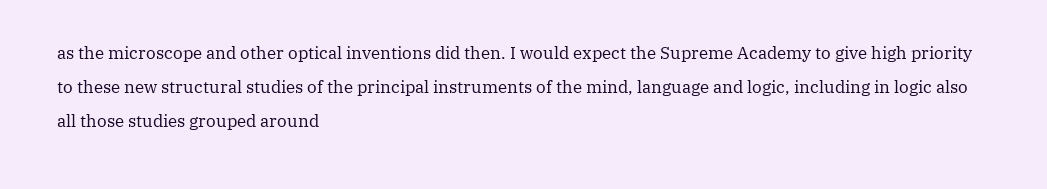as the microscope and other optical inventions did then. I would expect the Supreme Academy to give high priority to these new structural studies of the principal instruments of the mind, language and logic, including in logic also all those studies grouped around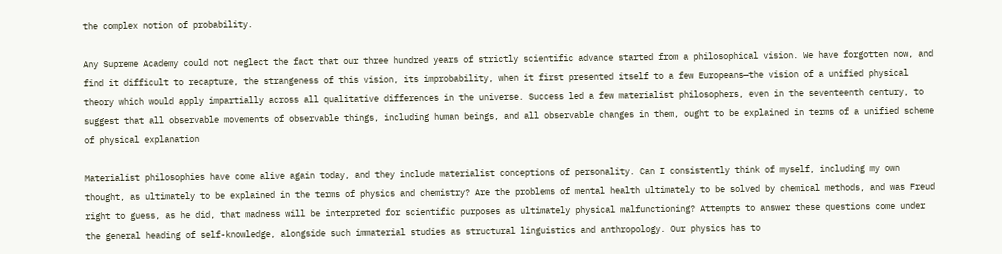the complex notion of probability.

Any Supreme Academy could not neglect the fact that our three hundred years of strictly scientific advance started from a philosophical vision. We have forgotten now, and find it difficult to recapture, the strangeness of this vision, its improbability, when it first presented itself to a few Europeans—the vision of a unified physical theory which would apply impartially across all qualitative differences in the universe. Success led a few materialist philosophers, even in the seventeenth century, to suggest that all observable movements of observable things, including human beings, and all observable changes in them, ought to be explained in terms of a unified scheme of physical explanation

Materialist philosophies have come alive again today, and they include materialist conceptions of personality. Can I consistently think of myself, including my own thought, as ultimately to be explained in the terms of physics and chemistry? Are the problems of mental health ultimately to be solved by chemical methods, and was Freud right to guess, as he did, that madness will be interpreted for scientific purposes as ultimately physical malfunctioning? Attempts to answer these questions come under the general heading of self-knowledge, alongside such immaterial studies as structural linguistics and anthropology. Our physics has to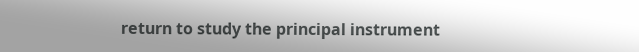return to study the principal instrument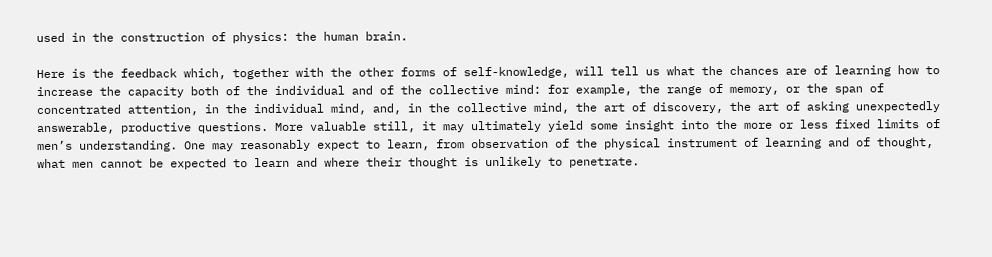used in the construction of physics: the human brain.

Here is the feedback which, together with the other forms of self-knowledge, will tell us what the chances are of learning how to increase the capacity both of the individual and of the collective mind: for example, the range of memory, or the span of concentrated attention, in the individual mind, and, in the collective mind, the art of discovery, the art of asking unexpectedly answerable, productive questions. More valuable still, it may ultimately yield some insight into the more or less fixed limits of men’s understanding. One may reasonably expect to learn, from observation of the physical instrument of learning and of thought, what men cannot be expected to learn and where their thought is unlikely to penetrate.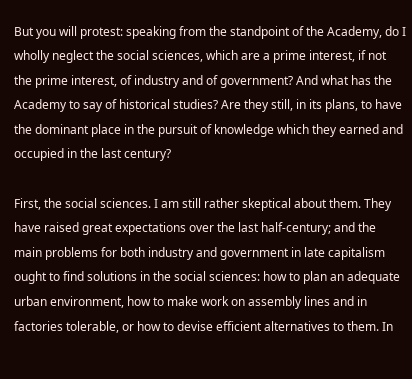But you will protest: speaking from the standpoint of the Academy, do I wholly neglect the social sciences, which are a prime interest, if not the prime interest, of industry and of government? And what has the Academy to say of historical studies? Are they still, in its plans, to have the dominant place in the pursuit of knowledge which they earned and occupied in the last century?

First, the social sciences. I am still rather skeptical about them. They have raised great expectations over the last half-century; and the main problems for both industry and government in late capitalism ought to find solutions in the social sciences: how to plan an adequate urban environment, how to make work on assembly lines and in factories tolerable, or how to devise efficient alternatives to them. In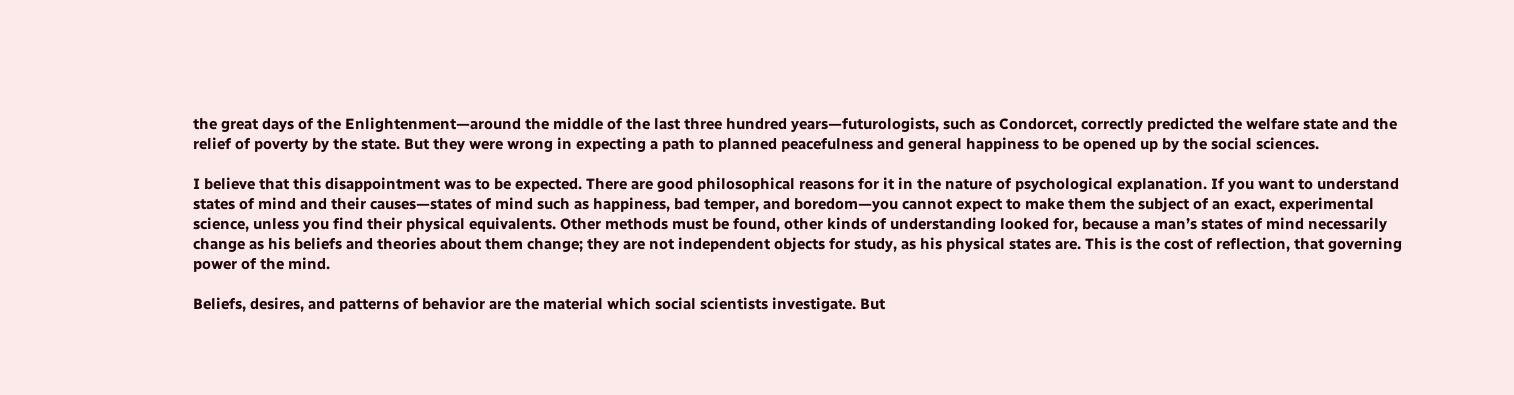the great days of the Enlightenment—around the middle of the last three hundred years—futurologists, such as Condorcet, correctly predicted the welfare state and the relief of poverty by the state. But they were wrong in expecting a path to planned peacefulness and general happiness to be opened up by the social sciences.

I believe that this disappointment was to be expected. There are good philosophical reasons for it in the nature of psychological explanation. If you want to understand states of mind and their causes—states of mind such as happiness, bad temper, and boredom—you cannot expect to make them the subject of an exact, experimental science, unless you find their physical equivalents. Other methods must be found, other kinds of understanding looked for, because a man’s states of mind necessarily change as his beliefs and theories about them change; they are not independent objects for study, as his physical states are. This is the cost of reflection, that governing power of the mind.

Beliefs, desires, and patterns of behavior are the material which social scientists investigate. But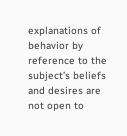explanations of behavior by reference to the subject’s beliefs and desires are not open to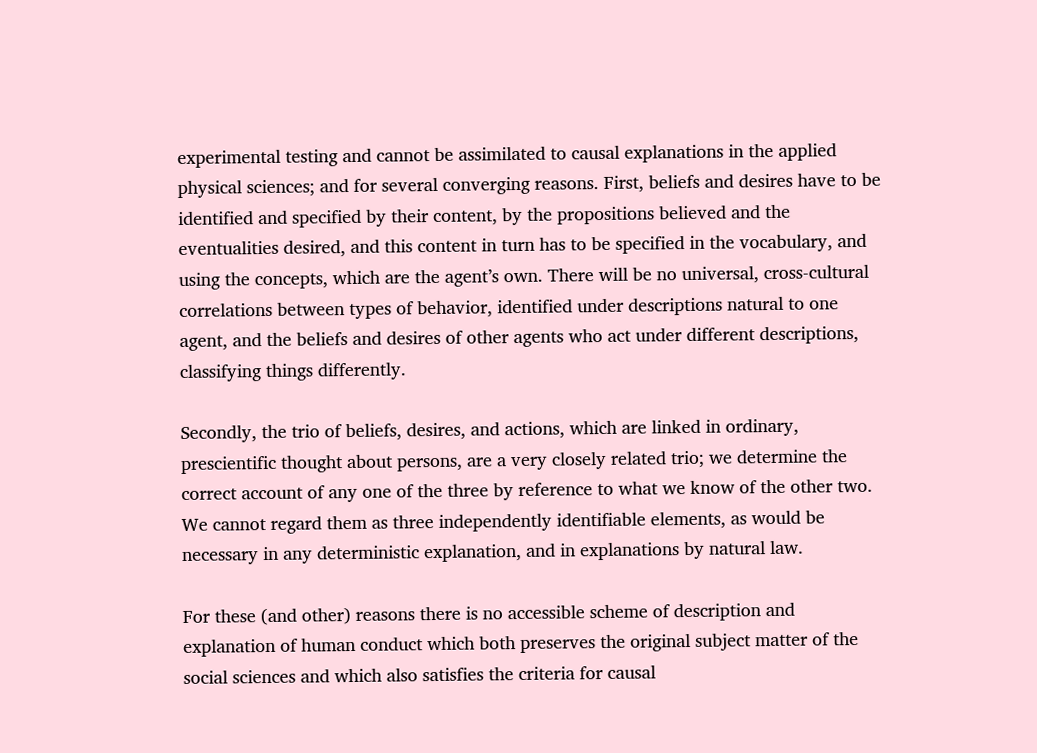experimental testing and cannot be assimilated to causal explanations in the applied physical sciences; and for several converging reasons. First, beliefs and desires have to be identified and specified by their content, by the propositions believed and the eventualities desired, and this content in turn has to be specified in the vocabulary, and using the concepts, which are the agent’s own. There will be no universal, cross-cultural correlations between types of behavior, identified under descriptions natural to one agent, and the beliefs and desires of other agents who act under different descriptions, classifying things differently.

Secondly, the trio of beliefs, desires, and actions, which are linked in ordinary, prescientific thought about persons, are a very closely related trio; we determine the correct account of any one of the three by reference to what we know of the other two. We cannot regard them as three independently identifiable elements, as would be necessary in any deterministic explanation, and in explanations by natural law.

For these (and other) reasons there is no accessible scheme of description and explanation of human conduct which both preserves the original subject matter of the social sciences and which also satisfies the criteria for causal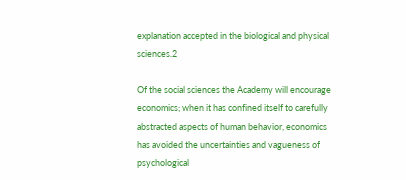explanation accepted in the biological and physical sciences.2

Of the social sciences the Academy will encourage economics; when it has confined itself to carefully abstracted aspects of human behavior, economics has avoided the uncertainties and vagueness of psychological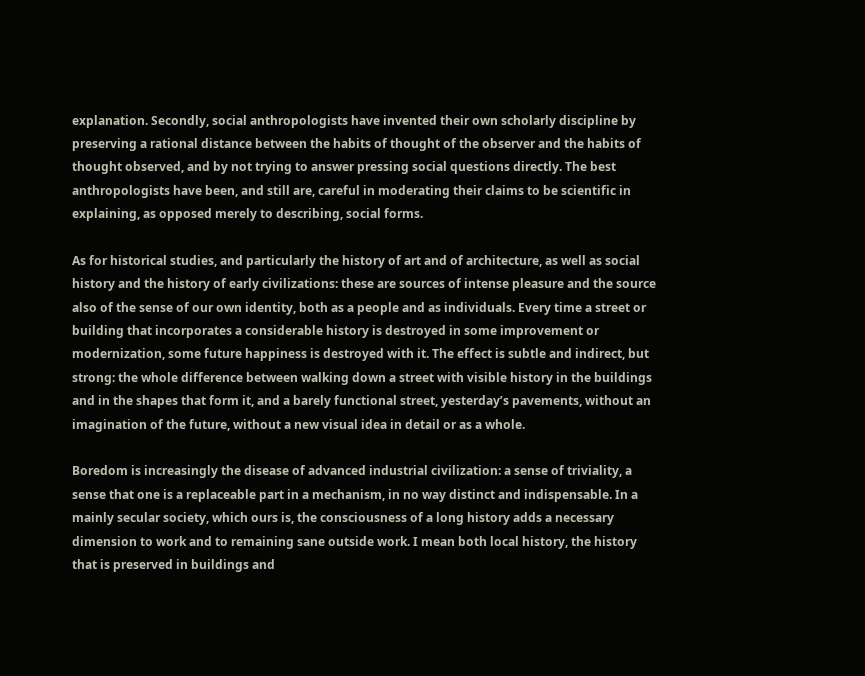explanation. Secondly, social anthropologists have invented their own scholarly discipline by preserving a rational distance between the habits of thought of the observer and the habits of thought observed, and by not trying to answer pressing social questions directly. The best anthropologists have been, and still are, careful in moderating their claims to be scientific in explaining, as opposed merely to describing, social forms.

As for historical studies, and particularly the history of art and of architecture, as well as social history and the history of early civilizations: these are sources of intense pleasure and the source also of the sense of our own identity, both as a people and as individuals. Every time a street or building that incorporates a considerable history is destroyed in some improvement or modernization, some future happiness is destroyed with it. The effect is subtle and indirect, but strong: the whole difference between walking down a street with visible history in the buildings and in the shapes that form it, and a barely functional street, yesterday’s pavements, without an imagination of the future, without a new visual idea in detail or as a whole.

Boredom is increasingly the disease of advanced industrial civilization: a sense of triviality, a sense that one is a replaceable part in a mechanism, in no way distinct and indispensable. In a mainly secular society, which ours is, the consciousness of a long history adds a necessary dimension to work and to remaining sane outside work. I mean both local history, the history that is preserved in buildings and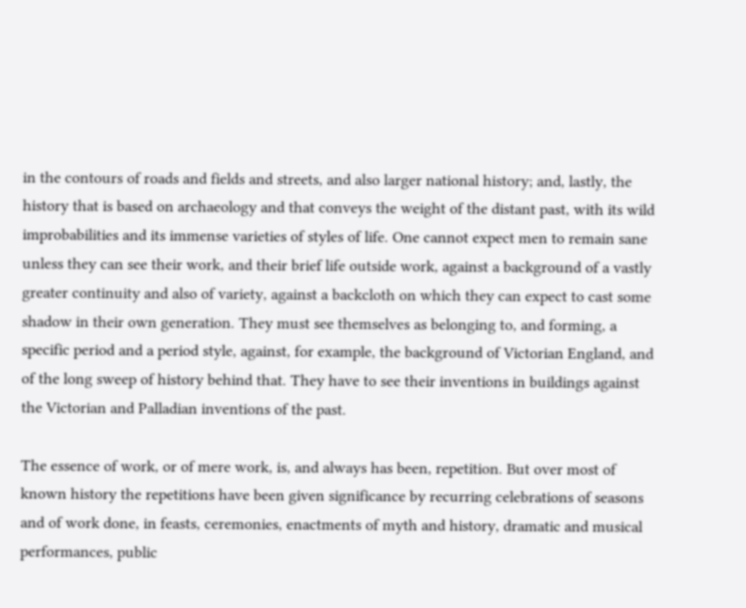in the contours of roads and fields and streets, and also larger national history; and, lastly, the history that is based on archaeology and that conveys the weight of the distant past, with its wild improbabilities and its immense varieties of styles of life. One cannot expect men to remain sane unless they can see their work, and their brief life outside work, against a background of a vastly greater continuity and also of variety, against a backcloth on which they can expect to cast some shadow in their own generation. They must see themselves as belonging to, and forming, a specific period and a period style, against, for example, the background of Victorian England, and of the long sweep of history behind that. They have to see their inventions in buildings against the Victorian and Palladian inventions of the past.

The essence of work, or of mere work, is, and always has been, repetition. But over most of known history the repetitions have been given significance by recurring celebrations of seasons and of work done, in feasts, ceremonies, enactments of myth and history, dramatic and musical performances, public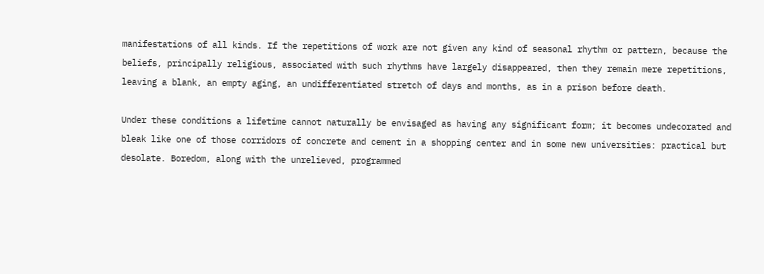manifestations of all kinds. If the repetitions of work are not given any kind of seasonal rhythm or pattern, because the beliefs, principally religious, associated with such rhythms have largely disappeared, then they remain mere repetitions, leaving a blank, an empty aging, an undifferentiated stretch of days and months, as in a prison before death.

Under these conditions a lifetime cannot naturally be envisaged as having any significant form; it becomes undecorated and bleak like one of those corridors of concrete and cement in a shopping center and in some new universities: practical but desolate. Boredom, along with the unrelieved, programmed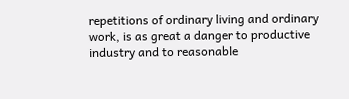repetitions of ordinary living and ordinary work, is as great a danger to productive industry and to reasonable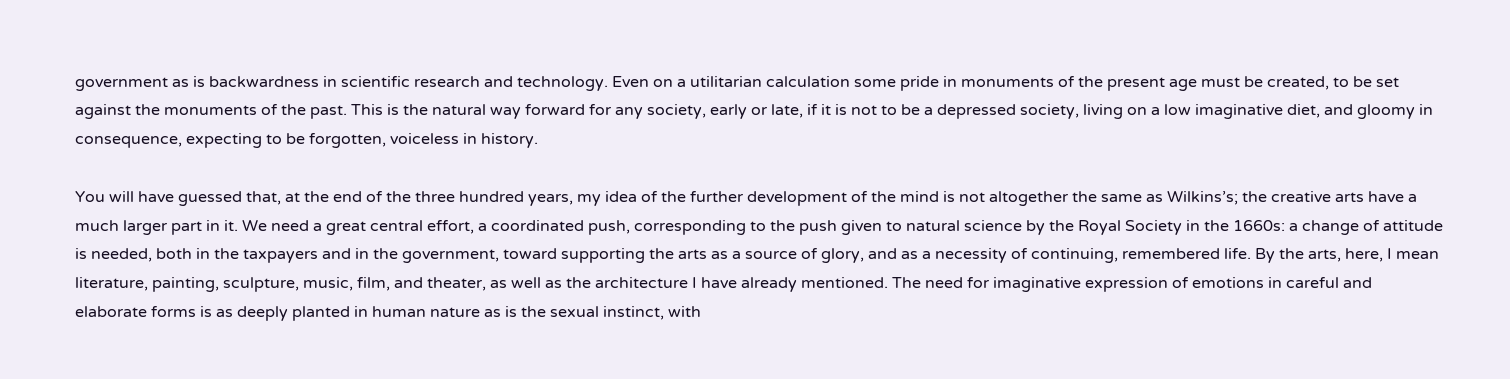government as is backwardness in scientific research and technology. Even on a utilitarian calculation some pride in monuments of the present age must be created, to be set against the monuments of the past. This is the natural way forward for any society, early or late, if it is not to be a depressed society, living on a low imaginative diet, and gloomy in consequence, expecting to be forgotten, voiceless in history.

You will have guessed that, at the end of the three hundred years, my idea of the further development of the mind is not altogether the same as Wilkins’s; the creative arts have a much larger part in it. We need a great central effort, a coordinated push, corresponding to the push given to natural science by the Royal Society in the 1660s: a change of attitude is needed, both in the taxpayers and in the government, toward supporting the arts as a source of glory, and as a necessity of continuing, remembered life. By the arts, here, I mean literature, painting, sculpture, music, film, and theater, as well as the architecture I have already mentioned. The need for imaginative expression of emotions in careful and elaborate forms is as deeply planted in human nature as is the sexual instinct, with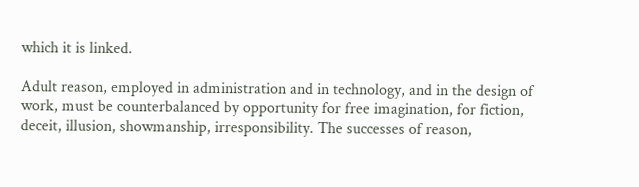which it is linked.

Adult reason, employed in administration and in technology, and in the design of work, must be counterbalanced by opportunity for free imagination, for fiction, deceit, illusion, showmanship, irresponsibility. The successes of reason,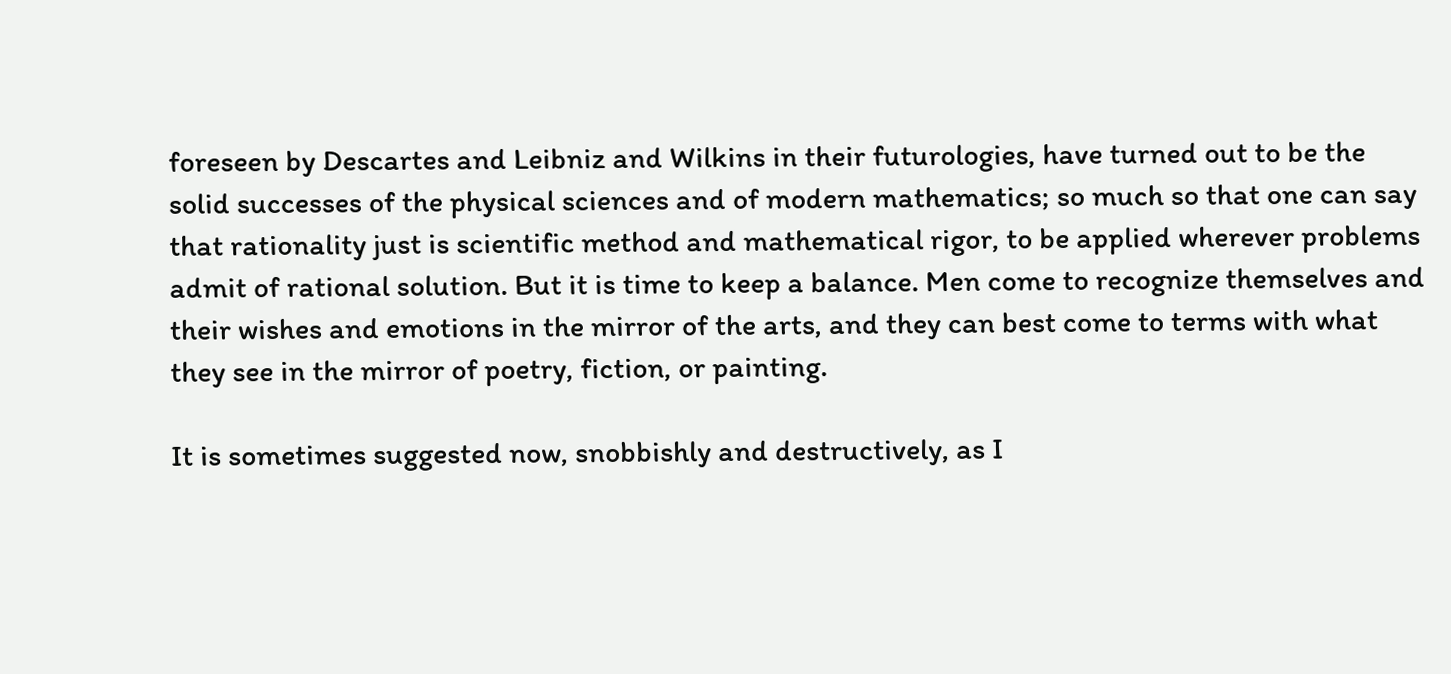foreseen by Descartes and Leibniz and Wilkins in their futurologies, have turned out to be the solid successes of the physical sciences and of modern mathematics; so much so that one can say that rationality just is scientific method and mathematical rigor, to be applied wherever problems admit of rational solution. But it is time to keep a balance. Men come to recognize themselves and their wishes and emotions in the mirror of the arts, and they can best come to terms with what they see in the mirror of poetry, fiction, or painting.

It is sometimes suggested now, snobbishly and destructively, as I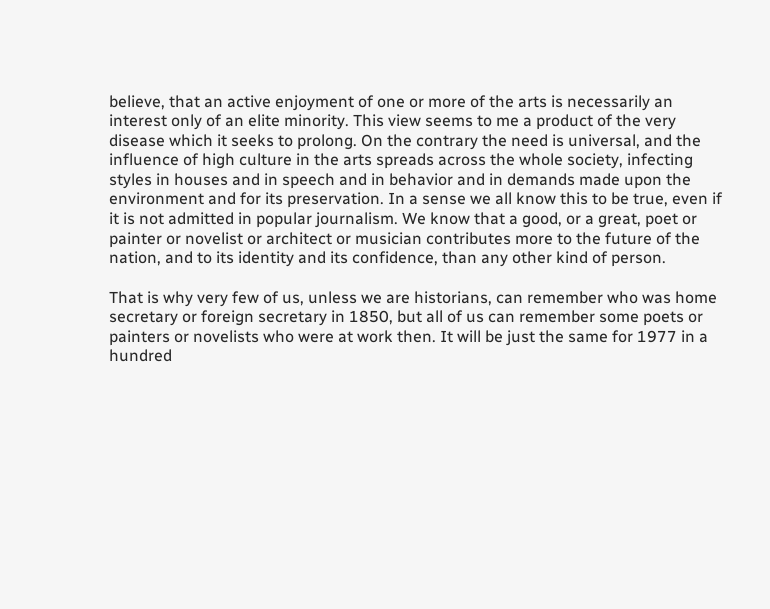believe, that an active enjoyment of one or more of the arts is necessarily an interest only of an elite minority. This view seems to me a product of the very disease which it seeks to prolong. On the contrary the need is universal, and the influence of high culture in the arts spreads across the whole society, infecting styles in houses and in speech and in behavior and in demands made upon the environment and for its preservation. In a sense we all know this to be true, even if it is not admitted in popular journalism. We know that a good, or a great, poet or painter or novelist or architect or musician contributes more to the future of the nation, and to its identity and its confidence, than any other kind of person.

That is why very few of us, unless we are historians, can remember who was home secretary or foreign secretary in 1850, but all of us can remember some poets or painters or novelists who were at work then. It will be just the same for 1977 in a hundred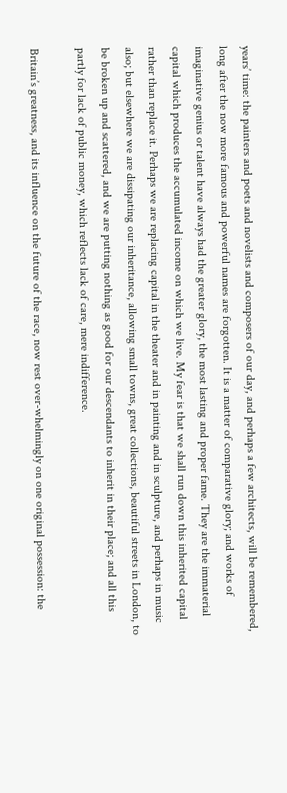years’ time: the painters and poets and novelists and composers of our day, and perhaps a few architects, will be remembered, long after the now more famous and powerful names are forgotten. It is a matter of comparative glory; and works of imaginative genius or talent have always had the greater glory, the most lasting and proper fame. They are the immaterial capital which produces the accumulated income on which we live. My fear is that we shall run down this inherited capital rather than replace it. Perhaps we are replacing capital in the theater and in painting and in sculpture, and perhaps in music also; but elsewhere we are dissipating our inheritance, allowing small towns, great collections, beautiful streets in London, to be broken up and scattered, and we are putting nothing as good for our descendants to inherit in their place; and all this partly for lack of public money, which reflects lack of care, mere indifference.

Britain’s greatness, and its influence on the future of the race, now rest over-whelmingly on one original possession: the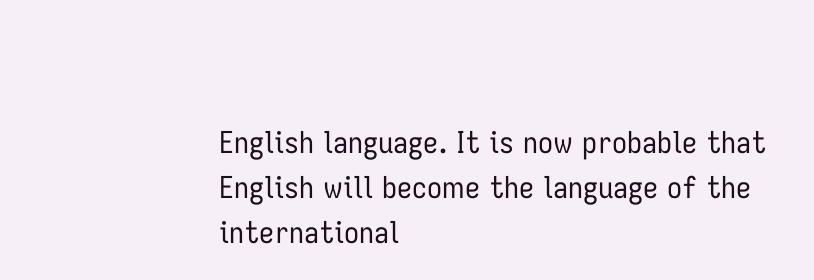English language. It is now probable that English will become the language of the international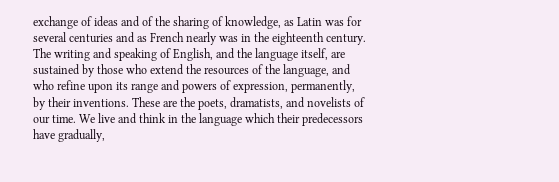exchange of ideas and of the sharing of knowledge, as Latin was for several centuries and as French nearly was in the eighteenth century. The writing and speaking of English, and the language itself, are sustained by those who extend the resources of the language, and who refine upon its range and powers of expression, permanently, by their inventions. These are the poets, dramatists, and novelists of our time. We live and think in the language which their predecessors have gradually,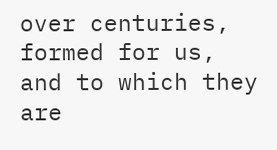over centuries, formed for us, and to which they are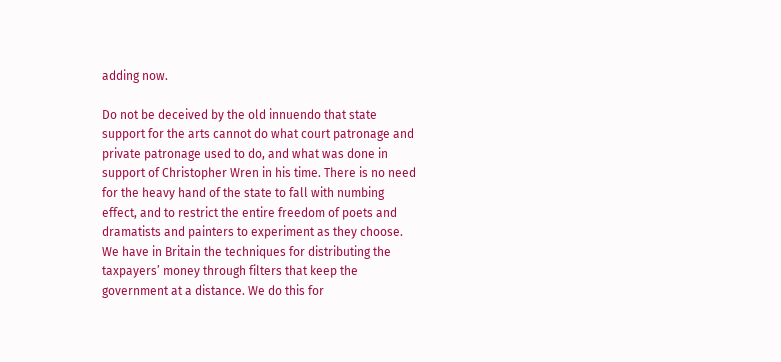adding now.

Do not be deceived by the old innuendo that state support for the arts cannot do what court patronage and private patronage used to do, and what was done in support of Christopher Wren in his time. There is no need for the heavy hand of the state to fall with numbing effect, and to restrict the entire freedom of poets and dramatists and painters to experiment as they choose. We have in Britain the techniques for distributing the taxpayers’ money through filters that keep the government at a distance. We do this for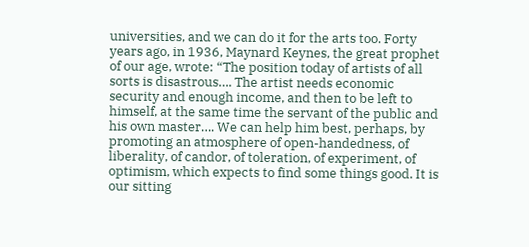universities, and we can do it for the arts too. Forty years ago, in 1936, Maynard Keynes, the great prophet of our age, wrote: “The position today of artists of all sorts is disastrous…. The artist needs economic security and enough income, and then to be left to himself, at the same time the servant of the public and his own master…. We can help him best, perhaps, by promoting an atmosphere of open-handedness, of liberality, of candor, of toleration, of experiment, of optimism, which expects to find some things good. It is our sitting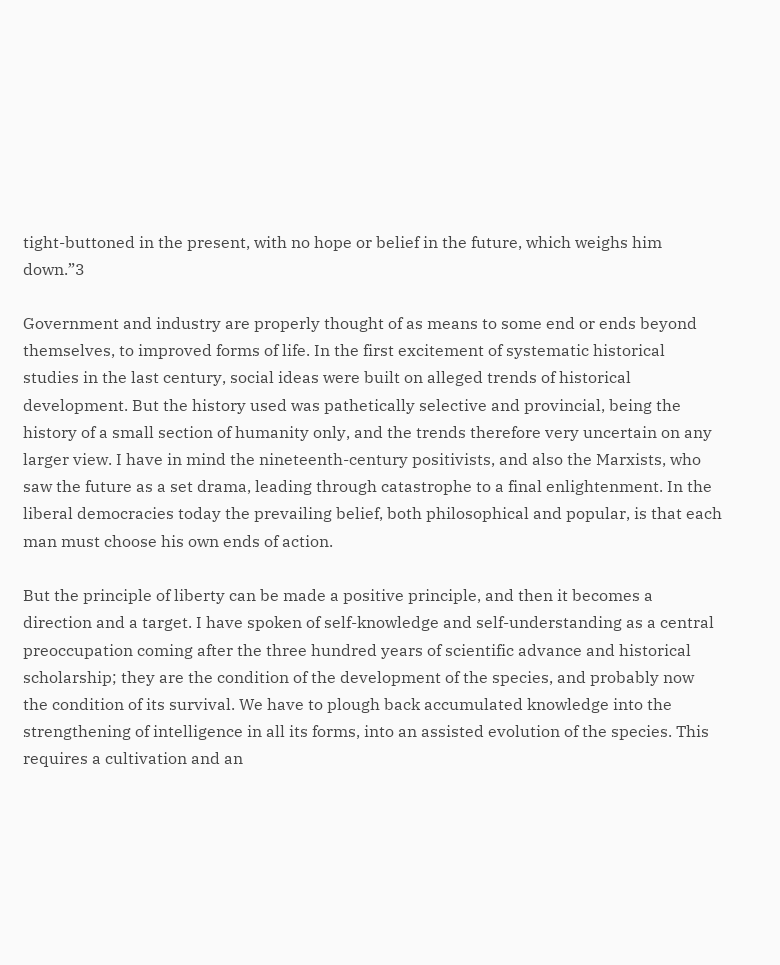tight-buttoned in the present, with no hope or belief in the future, which weighs him down.”3

Government and industry are properly thought of as means to some end or ends beyond themselves, to improved forms of life. In the first excitement of systematic historical studies in the last century, social ideas were built on alleged trends of historical development. But the history used was pathetically selective and provincial, being the history of a small section of humanity only, and the trends therefore very uncertain on any larger view. I have in mind the nineteenth-century positivists, and also the Marxists, who saw the future as a set drama, leading through catastrophe to a final enlightenment. In the liberal democracies today the prevailing belief, both philosophical and popular, is that each man must choose his own ends of action.

But the principle of liberty can be made a positive principle, and then it becomes a direction and a target. I have spoken of self-knowledge and self-understanding as a central preoccupation coming after the three hundred years of scientific advance and historical scholarship; they are the condition of the development of the species, and probably now the condition of its survival. We have to plough back accumulated knowledge into the strengthening of intelligence in all its forms, into an assisted evolution of the species. This requires a cultivation and an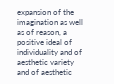expansion of the imagination as well as of reason, a positive ideal of individuality and of aesthetic variety and of aesthetic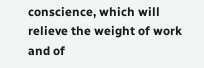conscience, which will relieve the weight of work and of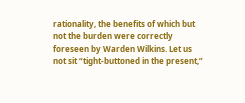rationality, the benefits of which but not the burden were correctly foreseen by Warden Wilkins. Let us not sit “tight-buttoned in the present,”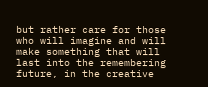but rather care for those who will imagine and will make something that will last into the remembering future, in the creative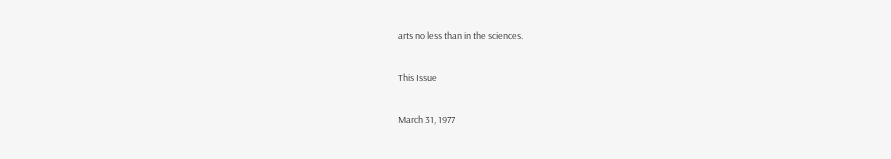arts no less than in the sciences.

This Issue

March 31, 1977